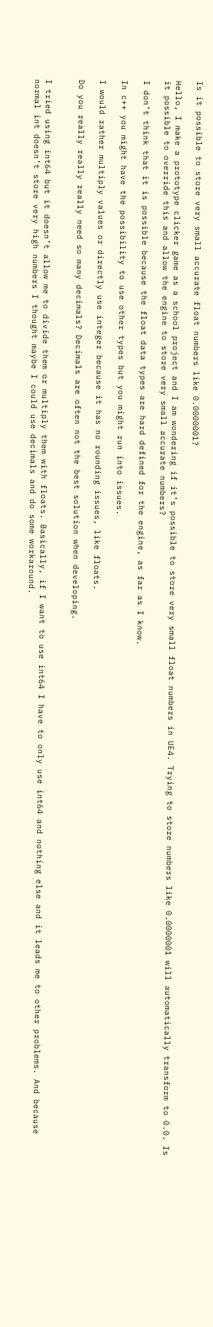Is it possible to store very small accurate float numbers like 0.0000001?

Hello, I make a prototype clicker game as a school project and I am wondering if it’s possible to store very small float numbers in UE4. Trying to store numbers like 0.0000001 will automatically transform to 0.0. Is it possible to override this and allow the engine to store very small accurate numbers?

I don’t think that it is possible because the float data types are hard defined for the engine, as far as I know.

In c++ you might have the possibility to use other types but you might run into issues.

I would rather multiply values or directly use integer because it has no rounding issues, like floats.

Do you really really really need so many decimals? Decimals are often not the best solution when developing.


I tried using int64 but it doesn’t allow me to divide them or multiply them with floats. Basically, if I want to use int64 I have to only use int64 and nothing else and it leads me to other problems. And because normal int doesn’t store very high numbers I thought maybe I could use decimals and do some workaround.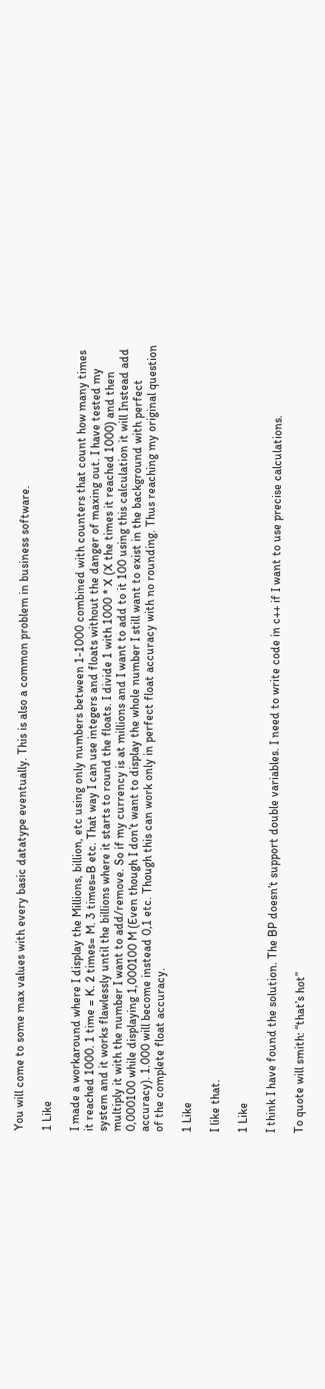You will come to some max values with every basic datatype eventually. This is also a common problem in business software.

1 Like

I made a workaround where I display the Millions, billion, etc using only numbers between 1-1000 combined with counters that count how many times it reached 1000. 1 time = K. 2 times= M. 3 times=B etc. That way I can use integers and floats without the danger of maxing out. I have tested my system and it works flawlessly until the billions where it starts to round the floats. I divide 1 with 1000 * X (X the times it reached 1000) and then multiply it with the number I want to add/remove. So if my currency is at millions and I want to add to it 100 using this calculation it will Instead add 0,000100 while displaying 1,000100 M (Even though I don’t want to display the whole number I still want to exist in the background with perfect accuracy). 1.000 will become instead 0,1 etc. Though this can work only in perfect float accuracy with no rounding. Thus reaching my original question of the complete float accuracy.

1 Like

I like that.

1 Like

I think I have found the solution. The BP doesn’t support double variables. I need to write code in c++ if I want to use precise calculations.

To quote will smith: “that’s hot”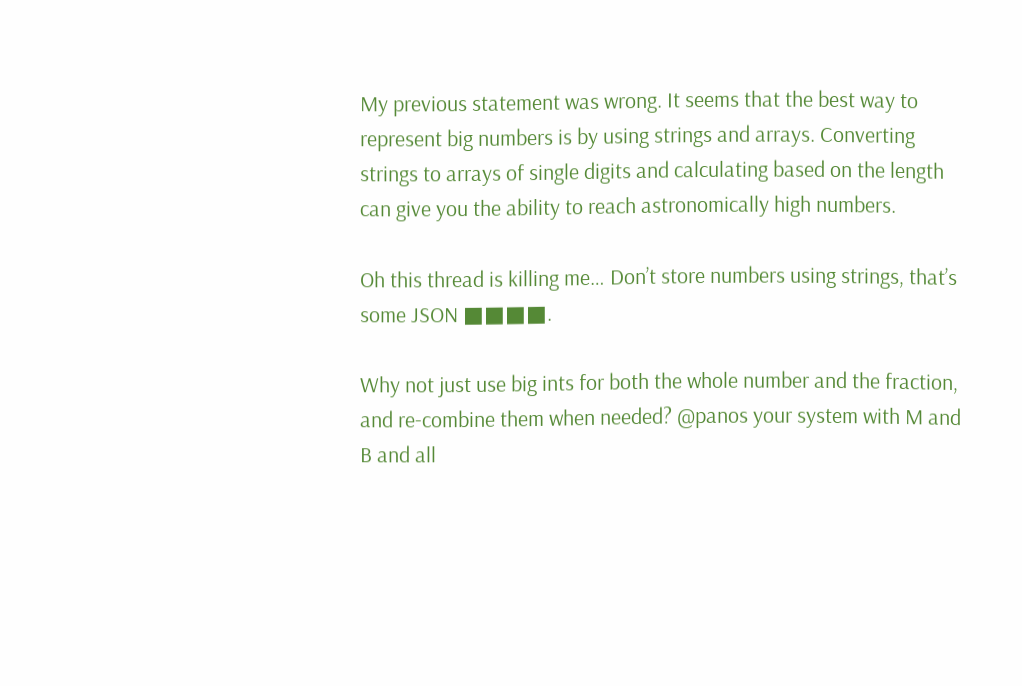My previous statement was wrong. It seems that the best way to represent big numbers is by using strings and arrays. Converting strings to arrays of single digits and calculating based on the length can give you the ability to reach astronomically high numbers.

Oh this thread is killing me… Don’t store numbers using strings, that’s some JSON ■■■■.

Why not just use big ints for both the whole number and the fraction, and re-combine them when needed? @panos your system with M and B and all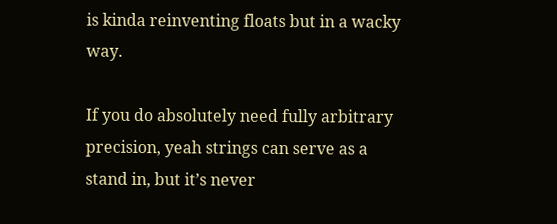is kinda reinventing floats but in a wacky way.

If you do absolutely need fully arbitrary precision, yeah strings can serve as a stand in, but it’s never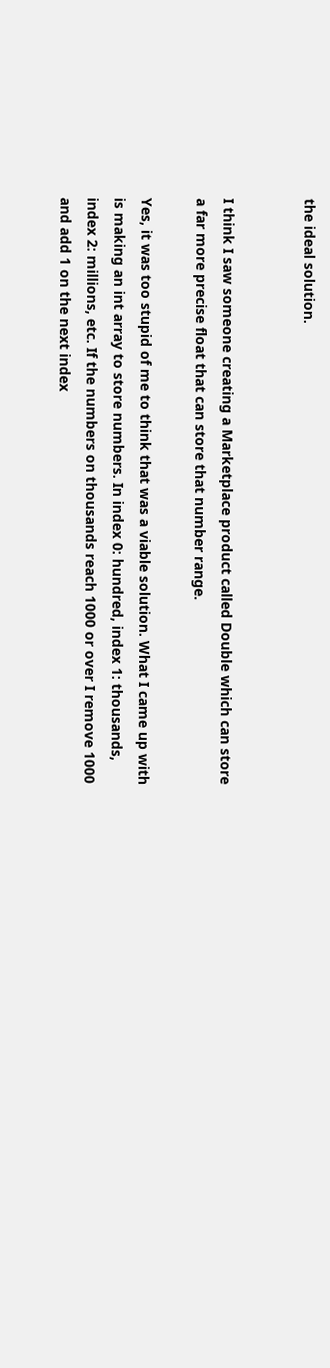the ideal solution.


I think I saw someone creating a Marketplace product called Double which can store a far more precise float that can store that number range.

Yes, it was too stupid of me to think that was a viable solution. What I came up with is making an int array to store numbers. In index 0: hundred, index 1: thousands, index 2: millions, etc. If the numbers on thousands reach 1000 or over I remove 1000 and add 1 on the next index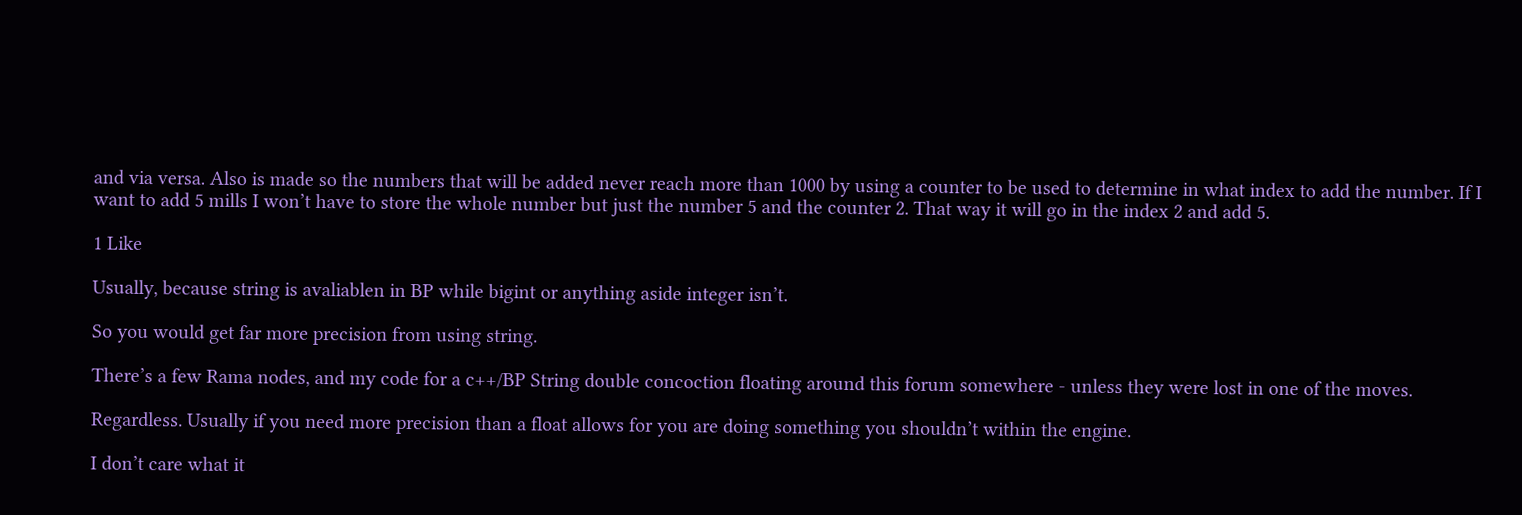and via versa. Also is made so the numbers that will be added never reach more than 1000 by using a counter to be used to determine in what index to add the number. If I want to add 5 mills I won’t have to store the whole number but just the number 5 and the counter 2. That way it will go in the index 2 and add 5.

1 Like

Usually, because string is avaliablen in BP while bigint or anything aside integer isn’t.

So you would get far more precision from using string.

There’s a few Rama nodes, and my code for a c++/BP String double concoction floating around this forum somewhere - unless they were lost in one of the moves.

Regardless. Usually if you need more precision than a float allows for you are doing something you shouldn’t within the engine.

I don’t care what it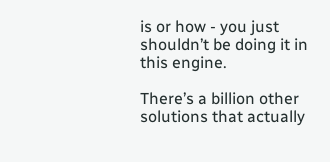is or how - you just shouldn’t be doing it in this engine.

There’s a billion other solutions that actually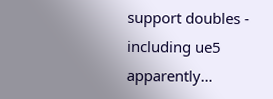support doubles - including ue5 apparently…